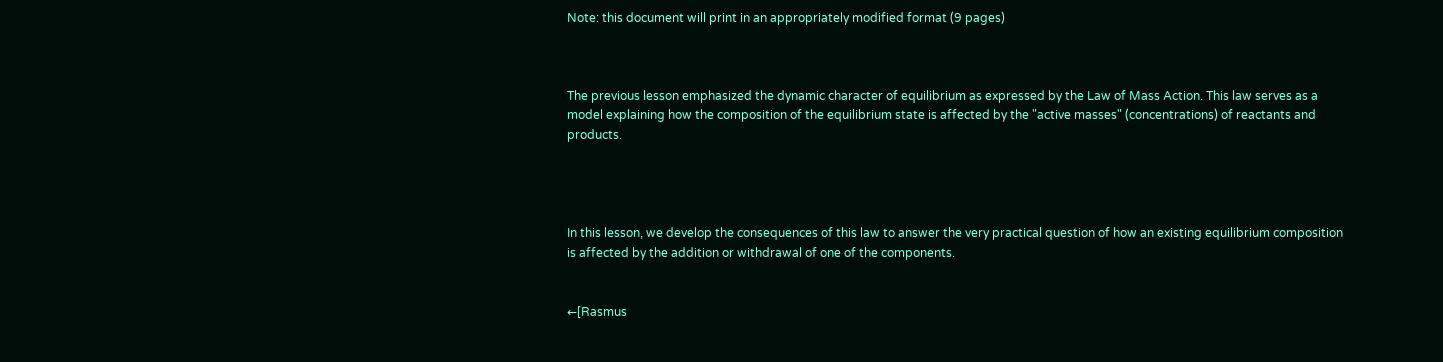Note: this document will print in an appropriately modified format (9 pages)



The previous lesson emphasized the dynamic character of equilibrium as expressed by the Law of Mass Action. This law serves as a model explaining how the composition of the equilibrium state is affected by the "active masses" (concentrations) of reactants and products.




In this lesson, we develop the consequences of this law to answer the very practical question of how an existing equilibrium composition is affected by the addition or withdrawal of one of the components.


←[Rasmus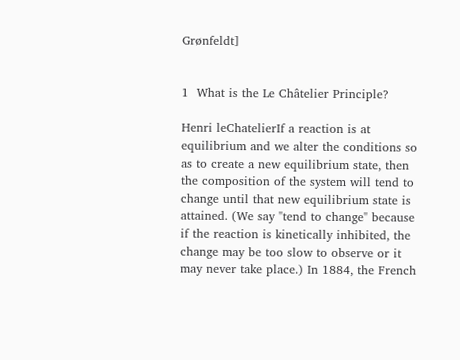Grønfeldt]


1  What is the Le Châtelier Principle?

Henri leChatelierIf a reaction is at equilibrium and we alter the conditions so as to create a new equilibrium state, then the composition of the system will tend to change until that new equilibrium state is attained. (We say "tend to change" because if the reaction is kinetically inhibited, the change may be too slow to observe or it may never take place.) In 1884, the French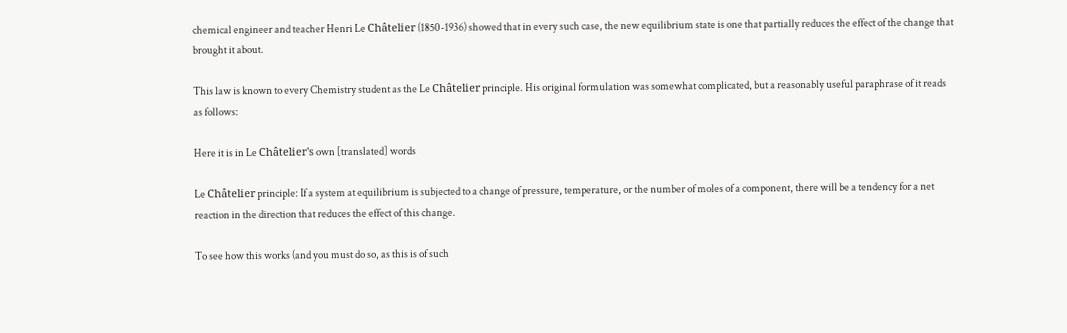chemical engineer and teacher Henri Le Châtelier (1850-1936) showed that in every such case, the new equilibrium state is one that partially reduces the effect of the change that brought it about.

This law is known to every Chemistry student as the Le Châtelier principle. His original formulation was somewhat complicated, but a reasonably useful paraphrase of it reads as follows:

Here it is in Le Châtelier's own [translated] words

Le Châtelier principle: If a system at equilibrium is subjected to a change of pressure, temperature, or the number of moles of a component, there will be a tendency for a net reaction in the direction that reduces the effect of this change.

To see how this works (and you must do so, as this is of such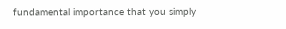fundamental importance that you simply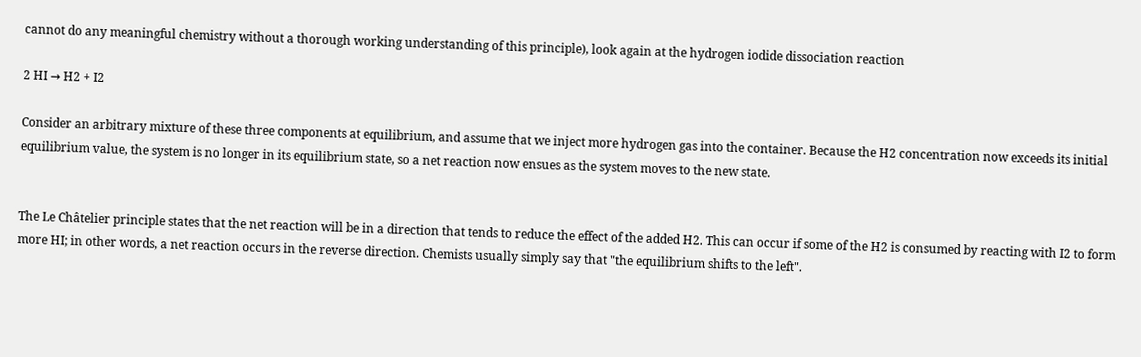cannot do any meaningful chemistry without a thorough working understanding of this principle), look again at the hydrogen iodide dissociation reaction

2 HI → H2 + I2

Consider an arbitrary mixture of these three components at equilibrium, and assume that we inject more hydrogen gas into the container. Because the H2 concentration now exceeds its initial equilibrium value, the system is no longer in its equilibrium state, so a net reaction now ensues as the system moves to the new state.


The Le Châtelier principle states that the net reaction will be in a direction that tends to reduce the effect of the added H2. This can occur if some of the H2 is consumed by reacting with I2 to form more HI; in other words, a net reaction occurs in the reverse direction. Chemists usually simply say that "the equilibrium shifts to the left".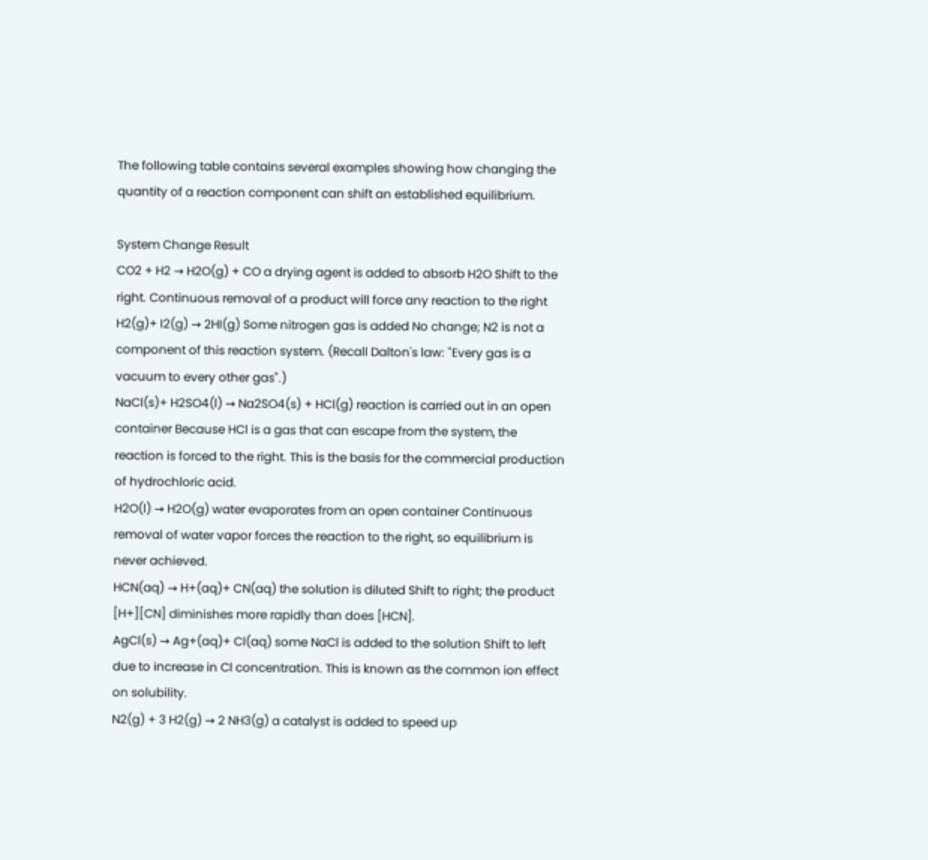The following table contains several examples showing how changing the quantity of a reaction component can shift an established equilibrium.

System Change Result
CO2 + H2 → H2O(g) + CO a drying agent is added to absorb H2O Shift to the right. Continuous removal of a product will force any reaction to the right
H2(g)+ I2(g) → 2HI(g) Some nitrogen gas is added No change; N2 is not a component of this reaction system. (Recall Dalton's law: "Every gas is a vacuum to every other gas".)
NaCl(s)+ H2SO4(l) → Na2SO4(s) + HCl(g) reaction is carried out in an open container Because HCl is a gas that can escape from the system, the reaction is forced to the right. This is the basis for the commercial production of hydrochloric acid.
H2O(l) → H2O(g) water evaporates from an open container Continuous removal of water vapor forces the reaction to the right, so equilibrium is never achieved.
HCN(aq) → H+(aq)+ CN(aq) the solution is diluted Shift to right; the product [H+][CN] diminishes more rapidly than does [HCN].
AgCl(s) → Ag+(aq)+ Cl(aq) some NaCl is added to the solution Shift to left due to increase in Cl concentration. This is known as the common ion effect on solubility.
N2(g) + 3 H2(g) → 2 NH3(g) a catalyst is added to speed up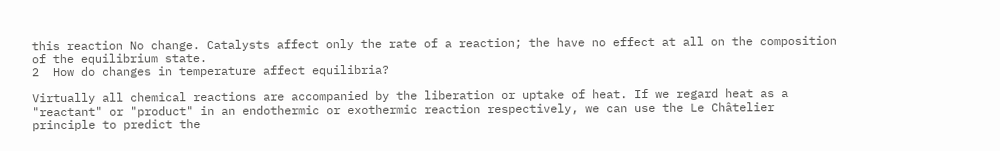this reaction No change. Catalysts affect only the rate of a reaction; the have no effect at all on the composition of the equilibrium state.
2  How do changes in temperature affect equilibria?

Virtually all chemical reactions are accompanied by the liberation or uptake of heat. If we regard heat as a "reactant" or "product" in an endothermic or exothermic reaction respectively, we can use the Le Châtelier principle to predict the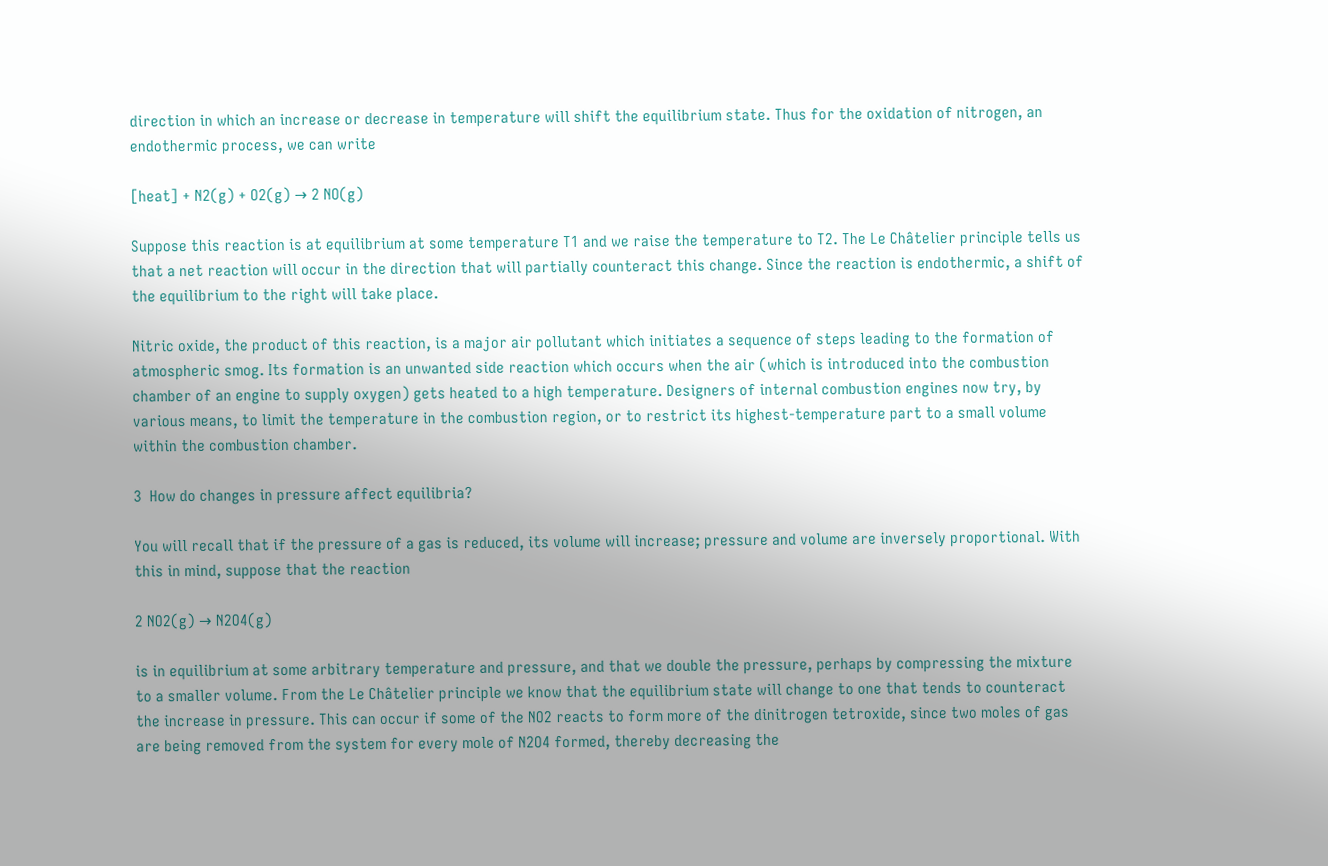direction in which an increase or decrease in temperature will shift the equilibrium state. Thus for the oxidation of nitrogen, an endothermic process, we can write

[heat] + N2(g) + O2(g) → 2 NO(g)

Suppose this reaction is at equilibrium at some temperature T1 and we raise the temperature to T2. The Le Châtelier principle tells us that a net reaction will occur in the direction that will partially counteract this change. Since the reaction is endothermic, a shift of the equilibrium to the right will take place.

Nitric oxide, the product of this reaction, is a major air pollutant which initiates a sequence of steps leading to the formation of atmospheric smog. Its formation is an unwanted side reaction which occurs when the air (which is introduced into the combustion chamber of an engine to supply oxygen) gets heated to a high temperature. Designers of internal combustion engines now try, by various means, to limit the temperature in the combustion region, or to restrict its highest-temperature part to a small volume within the combustion chamber.

3  How do changes in pressure affect equilibria?

You will recall that if the pressure of a gas is reduced, its volume will increase; pressure and volume are inversely proportional. With this in mind, suppose that the reaction

2 NO2(g) → N2O4(g)

is in equilibrium at some arbitrary temperature and pressure, and that we double the pressure, perhaps by compressing the mixture to a smaller volume. From the Le Châtelier principle we know that the equilibrium state will change to one that tends to counteract the increase in pressure. This can occur if some of the NO2 reacts to form more of the dinitrogen tetroxide, since two moles of gas are being removed from the system for every mole of N2O4 formed, thereby decreasing the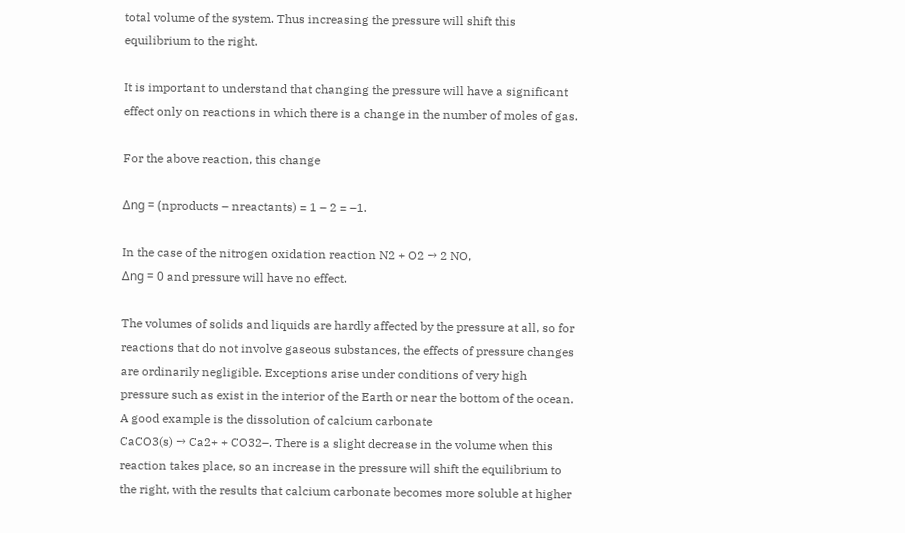total volume of the system. Thus increasing the pressure will shift this equilibrium to the right.

It is important to understand that changing the pressure will have a significant effect only on reactions in which there is a change in the number of moles of gas.

For the above reaction, this change

Δng = (nproducts – nreactants) = 1 – 2 = –1.

In the case of the nitrogen oxidation reaction N2 + O2 → 2 NO,
Δng = 0 and pressure will have no effect.

The volumes of solids and liquids are hardly affected by the pressure at all, so for reactions that do not involve gaseous substances, the effects of pressure changes are ordinarily negligible. Exceptions arise under conditions of very high pressure such as exist in the interior of the Earth or near the bottom of the ocean. A good example is the dissolution of calcium carbonate
CaCO3(s) → Ca2+ + CO32–. There is a slight decrease in the volume when this reaction takes place, so an increase in the pressure will shift the equilibrium to the right, with the results that calcium carbonate becomes more soluble at higher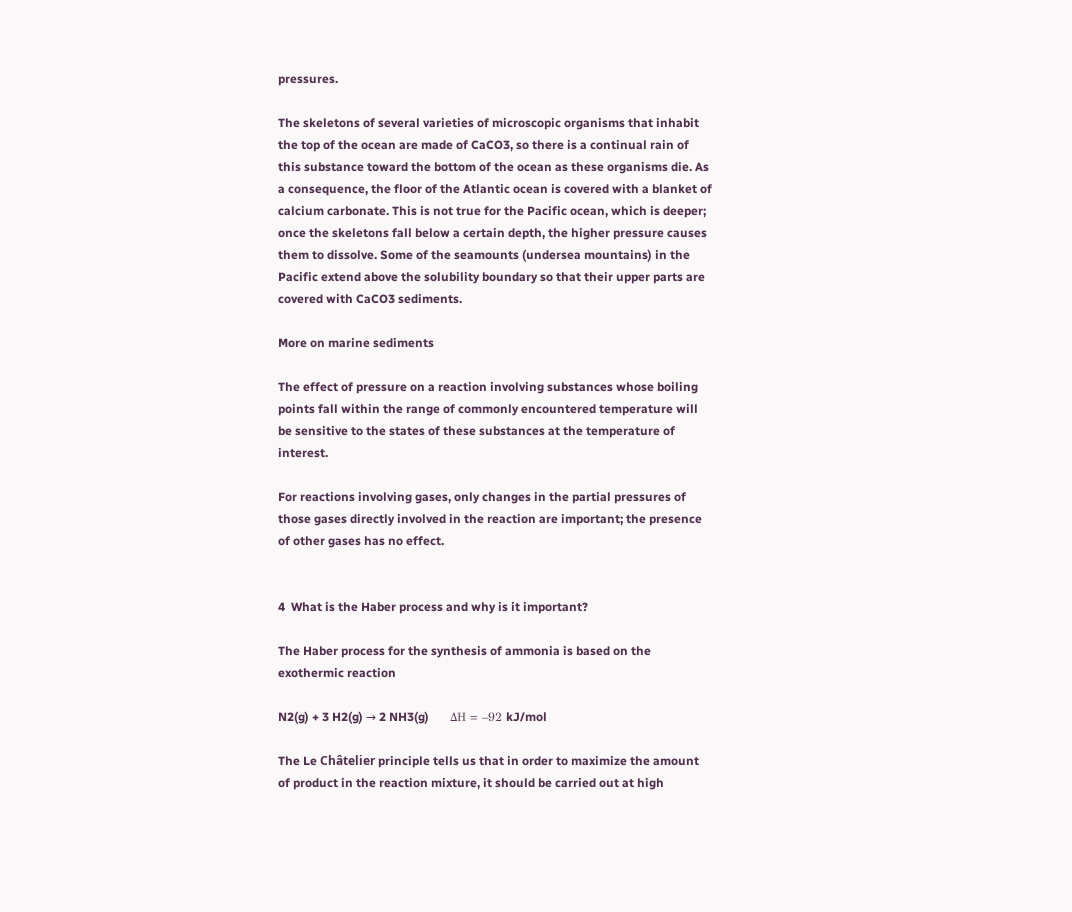pressures.

The skeletons of several varieties of microscopic organisms that inhabit the top of the ocean are made of CaCO3, so there is a continual rain of this substance toward the bottom of the ocean as these organisms die. As a consequence, the floor of the Atlantic ocean is covered with a blanket of calcium carbonate. This is not true for the Pacific ocean, which is deeper; once the skeletons fall below a certain depth, the higher pressure causes them to dissolve. Some of the seamounts (undersea mountains) in the Pacific extend above the solubility boundary so that their upper parts are covered with CaCO3 sediments.

More on marine sediments

The effect of pressure on a reaction involving substances whose boiling points fall within the range of commonly encountered temperature will be sensitive to the states of these substances at the temperature of interest.

For reactions involving gases, only changes in the partial pressures of those gases directly involved in the reaction are important; the presence of other gases has no effect.


4  What is the Haber process and why is it important?

The Haber process for the synthesis of ammonia is based on the exothermic reaction

N2(g) + 3 H2(g) → 2 NH3(g)       ΔH = –92 kJ/mol

The Le Châtelier principle tells us that in order to maximize the amount of product in the reaction mixture, it should be carried out at high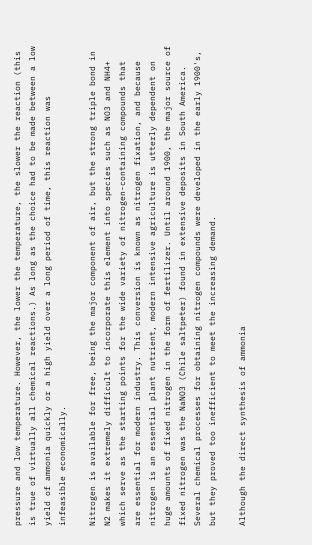pressure and low temperature. However, the lower the temperature, the slower the reaction (this is true of virtually all chemical reactions.) As long as the choice had to be made between a low yield of ammonia quickly or a high yield over a long period of time, this reaction was infeasible economically.

Nitrogen is available for free, being the major component of air, but the strong triple bond in N2 makes it extremely difficult to incorporate this element into species such as NO3 and NH4+ which serve as the starting points for the wide variety of nitrogen-containing compounds that are essential for modern industry. This conversion is known as nitrogen fixation, and because nitrogen is an essential plant nutrient, modern intensive agriculture is utterly dependent on huge amounts of fixed nitrogen in the form of fertilizer. Until around 1900, the major source of fixed nitrogen was the NaNO3 (Chile saltpeter) found in extensive deposits in South America. Several chemical processes for obtaining nitrogen compounds were developed in the early 1900's, but they proved too inefficient to meet the increasing demand.

Although the direct synthesis of ammonia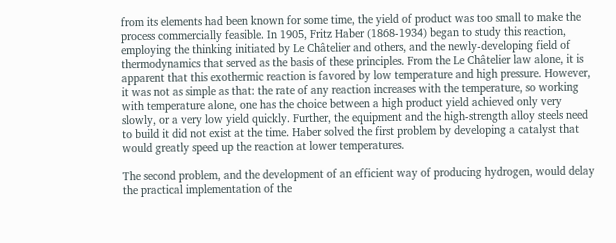from its elements had been known for some time, the yield of product was too small to make the process commercially feasible. In 1905, Fritz Haber (1868-1934) began to study this reaction, employing the thinking initiated by Le Châtelier and others, and the newly-developing field of thermodynamics that served as the basis of these principles. From the Le Châtelier law alone, it is apparent that this exothermic reaction is favored by low temperature and high pressure. However, it was not as simple as that: the rate of any reaction increases with the temperature, so working with temperature alone, one has the choice between a high product yield achieved only very slowly, or a very low yield quickly. Further, the equipment and the high-strength alloy steels need to build it did not exist at the time. Haber solved the first problem by developing a catalyst that would greatly speed up the reaction at lower temperatures.

The second problem, and the development of an efficient way of producing hydrogen, would delay the practical implementation of the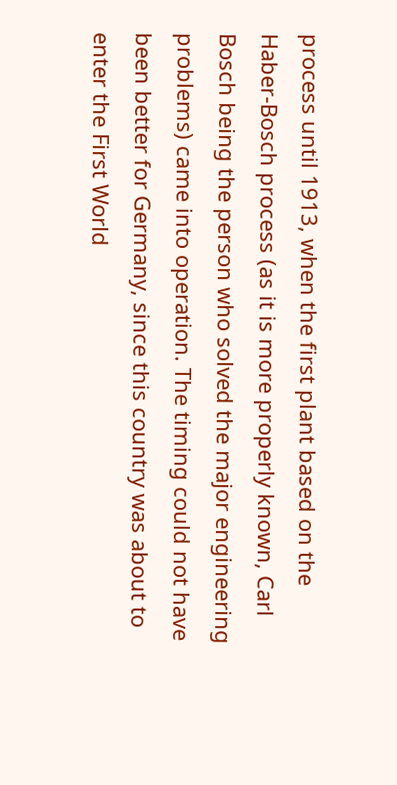process until 1913, when the first plant based on the Haber-Bosch process (as it is more properly known, Carl Bosch being the person who solved the major engineering problems) came into operation. The timing could not have been better for Germany, since this country was about to enter the First World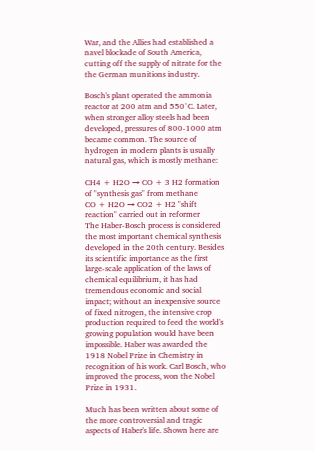War, and the Allies had established a navel blockade of South America, cutting off the supply of nitrate for the the German munitions industry.

Bosch's plant operated the ammonia reactor at 200 atm and 550°C. Later, when stronger alloy steels had been developed, pressures of 800-1000 atm became common. The source of hydrogen in modern plants is usually natural gas, which is mostly methane:

CH4 + H2O → CO + 3 H2 formation of "synthesis gas" from methane
CO + H2O → CO2 + H2 "shift reaction" carried out in reformer
The Haber-Bosch process is considered the most important chemical synthesis developed in the 20th century. Besides its scientific importance as the first large-scale application of the laws of chemical equilibrium, it has had tremendous economic and social impact; without an inexpensive source of fixed nitrogen, the intensive crop production required to feed the world's growing population would have been impossible. Haber was awarded the 1918 Nobel Prize in Chemistry in recognition of his work. Carl Bosch, who improved the process, won the Nobel Prize in 1931.

Much has been written about some of the more controversial and tragic aspects of Haber's life. Shown here are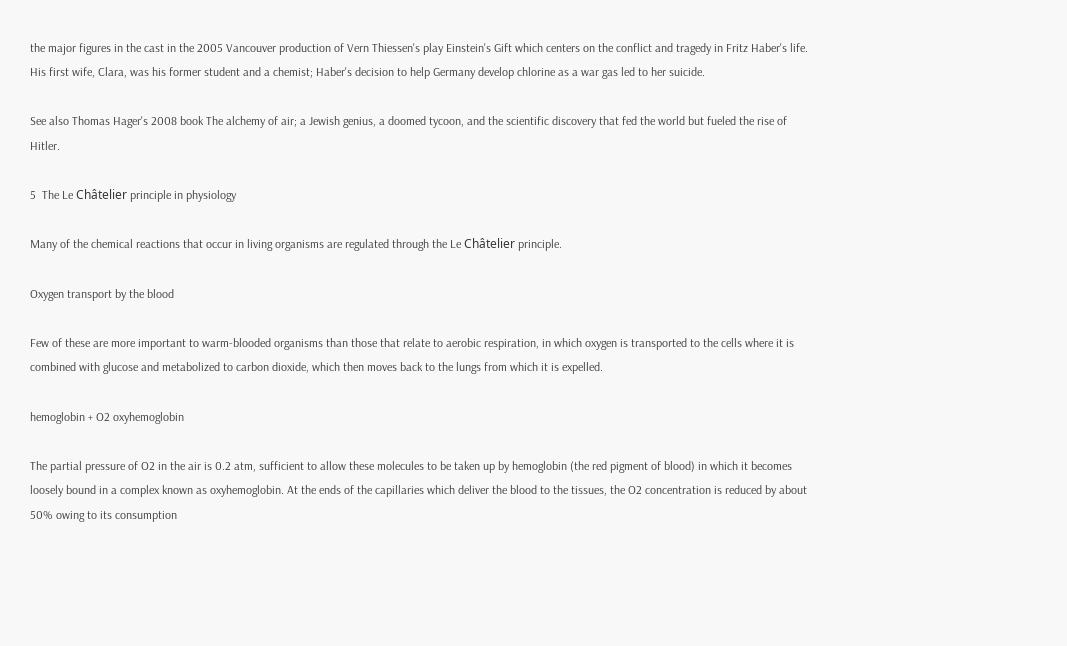the major figures in the cast in the 2005 Vancouver production of Vern Thiessen's play Einstein's Gift which centers on the conflict and tragedy in Fritz Haber's life. His first wife, Clara, was his former student and a chemist; Haber's decision to help Germany develop chlorine as a war gas led to her suicide.

See also Thomas Hager's 2008 book The alchemy of air; a Jewish genius, a doomed tycoon, and the scientific discovery that fed the world but fueled the rise of Hitler.

5  The Le Châtelier principle in physiology

Many of the chemical reactions that occur in living organisms are regulated through the Le Châtelier principle.

Oxygen transport by the blood

Few of these are more important to warm-blooded organisms than those that relate to aerobic respiration, in which oxygen is transported to the cells where it is combined with glucose and metabolized to carbon dioxide, which then moves back to the lungs from which it is expelled.

hemoglobin + O2 oxyhemoglobin

The partial pressure of O2 in the air is 0.2 atm, sufficient to allow these molecules to be taken up by hemoglobin (the red pigment of blood) in which it becomes loosely bound in a complex known as oxyhemoglobin. At the ends of the capillaries which deliver the blood to the tissues, the O2 concentration is reduced by about 50% owing to its consumption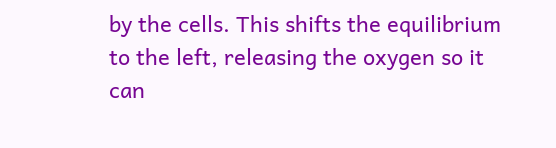by the cells. This shifts the equilibrium to the left, releasing the oxygen so it can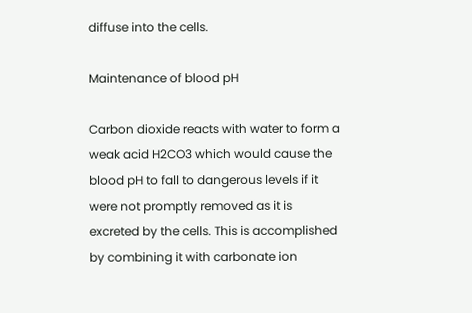diffuse into the cells.

Maintenance of blood pH

Carbon dioxide reacts with water to form a weak acid H2CO3 which would cause the blood pH to fall to dangerous levels if it were not promptly removed as it is excreted by the cells. This is accomplished by combining it with carbonate ion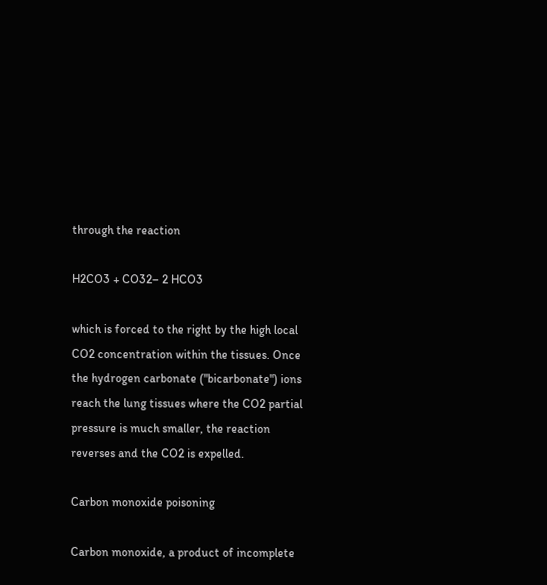through the reaction

H2CO3 + CO32– 2 HCO3

which is forced to the right by the high local CO2 concentration within the tissues. Once the hydrogen carbonate ("bicarbonate") ions reach the lung tissues where the CO2 partial pressure is much smaller, the reaction reverses and the CO2 is expelled.

Carbon monoxide poisoning

Carbon monoxide, a product of incomplete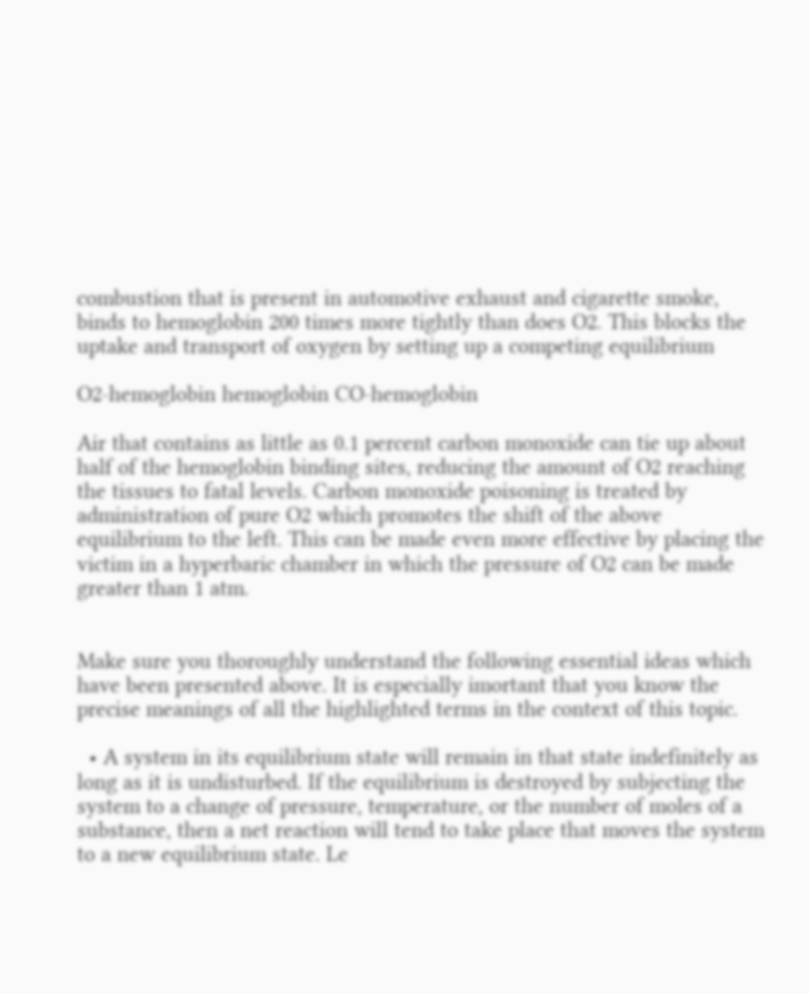combustion that is present in automotive exhaust and cigarette smoke, binds to hemoglobin 200 times more tightly than does O2. This blocks the uptake and transport of oxygen by setting up a competing equilibrium

O2-hemoglobin hemoglobin CO-hemoglobin

Air that contains as little as 0.1 percent carbon monoxide can tie up about half of the hemoglobin binding sites, reducing the amount of O2 reaching the tissues to fatal levels. Carbon monoxide poisoning is treated by administration of pure O2 which promotes the shift of the above equilibrium to the left. This can be made even more effective by placing the victim in a hyperbaric chamber in which the pressure of O2 can be made greater than 1 atm.


Make sure you thoroughly understand the following essential ideas which have been presented above. It is especially imortant that you know the precise meanings of all the highlighted terms in the context of this topic.

  • A system in its equilibrium state will remain in that state indefinitely as long as it is undisturbed. If the equilibrium is destroyed by subjecting the system to a change of pressure, temperature, or the number of moles of a substance, then a net reaction will tend to take place that moves the system to a new equilibrium state. Le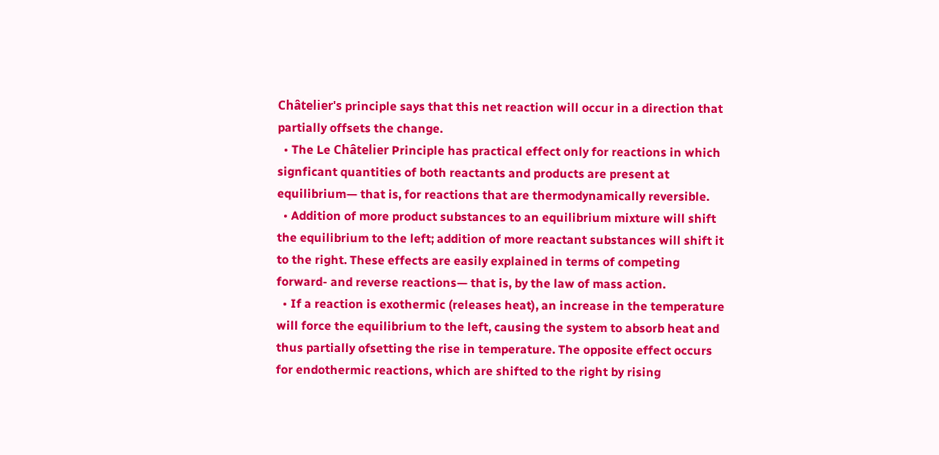Châtelier's principle says that this net reaction will occur in a direction that partially offsets the change.
  • The Le Châtelier Principle has practical effect only for reactions in which signficant quantities of both reactants and products are present at equilibrium— that is, for reactions that are thermodynamically reversible.
  • Addition of more product substances to an equilibrium mixture will shift the equilibrium to the left; addition of more reactant substances will shift it to the right. These effects are easily explained in terms of competing forward- and reverse reactions— that is, by the law of mass action.
  • If a reaction is exothermic (releases heat), an increase in the temperature will force the equilibrium to the left, causing the system to absorb heat and thus partially ofsetting the rise in temperature. The opposite effect occurs for endothermic reactions, which are shifted to the right by rising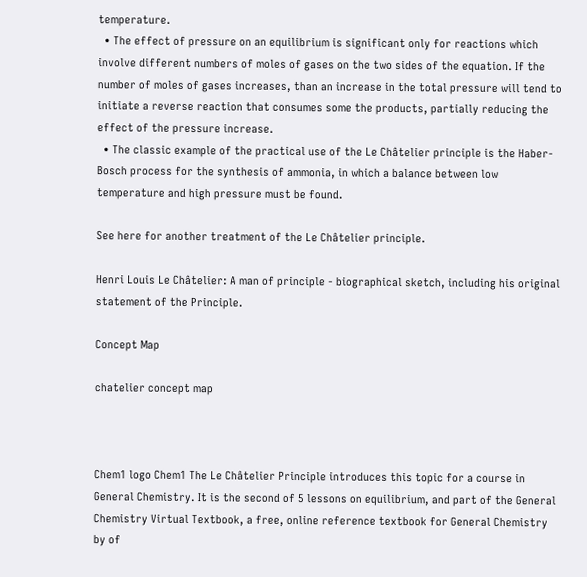temperature.
  • The effect of pressure on an equilibrium is significant only for reactions which involve different numbers of moles of gases on the two sides of the equation. If the number of moles of gases increases, than an increase in the total pressure will tend to initiate a reverse reaction that consumes some the products, partially reducing the effect of the pressure increase.
  • The classic example of the practical use of the Le Châtelier principle is the Haber-Bosch process for the synthesis of ammonia, in which a balance between low temperature and high pressure must be found.

See here for another treatment of the Le Châtelier principle.

Henri Louis Le Châtelier: A man of principle - biographical sketch, including his original statement of the Principle.

Concept Map

chatelier concept map



Chem1 logo Chem1 The Le Châtelier Principle introduces this topic for a course in General Chemistry. It is the second of 5 lessons on equilibrium, and part of the General Chemistry Virtual Textbook, a free, online reference textbook for General Chemistry by of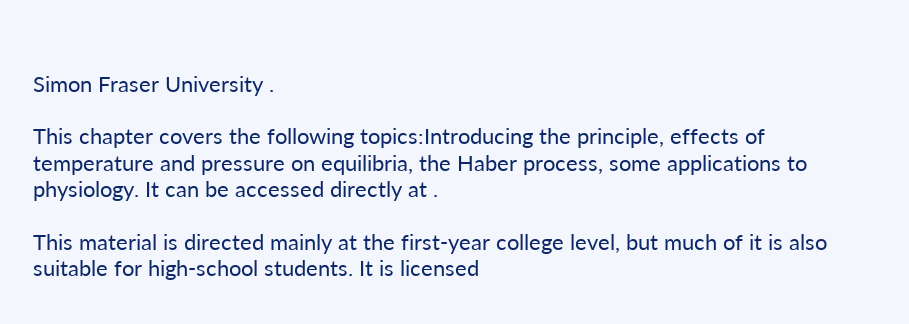Simon Fraser University .

This chapter covers the following topics:Introducing the principle, effects of temperature and pressure on equilibria, the Haber process, some applications to physiology. It can be accessed directly at .

This material is directed mainly at the first-year college level, but much of it is also suitable for high-school students. It is licensed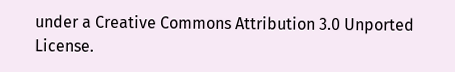under a Creative Commons Attribution 3.0 Unported License.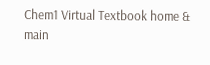Chem1 Virtual Textbook home & main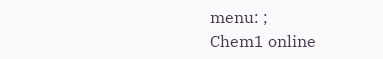menu: ;
Chem1 online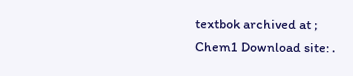textbok archived at ;
Chem1 Download site: .